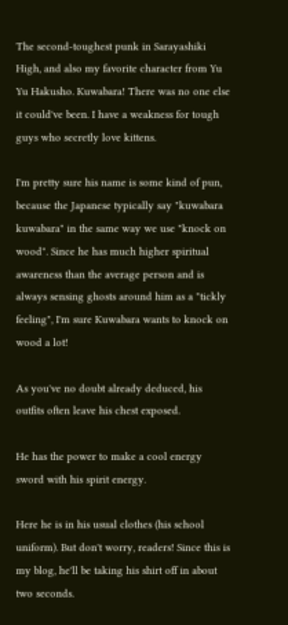The second-toughest punk in Sarayashiki High, and also my favorite character from Yu Yu Hakusho. Kuwabara! There was no one else it could've been. I have a weakness for tough guys who secretly love kittens.

I'm pretty sure his name is some kind of pun, because the Japanese typically say "kuwabara kuwabara" in the same way we use "knock on wood". Since he has much higher spiritual awareness than the average person and is always sensing ghosts around him as a "tickly feeling", I'm sure Kuwabara wants to knock on wood a lot!

As you've no doubt already deduced, his outfits often leave his chest exposed.

He has the power to make a cool energy sword with his spirit energy.

Here he is in his usual clothes (his school uniform). But don't worry, readers! Since this is my blog, he'll be taking his shirt off in about two seconds.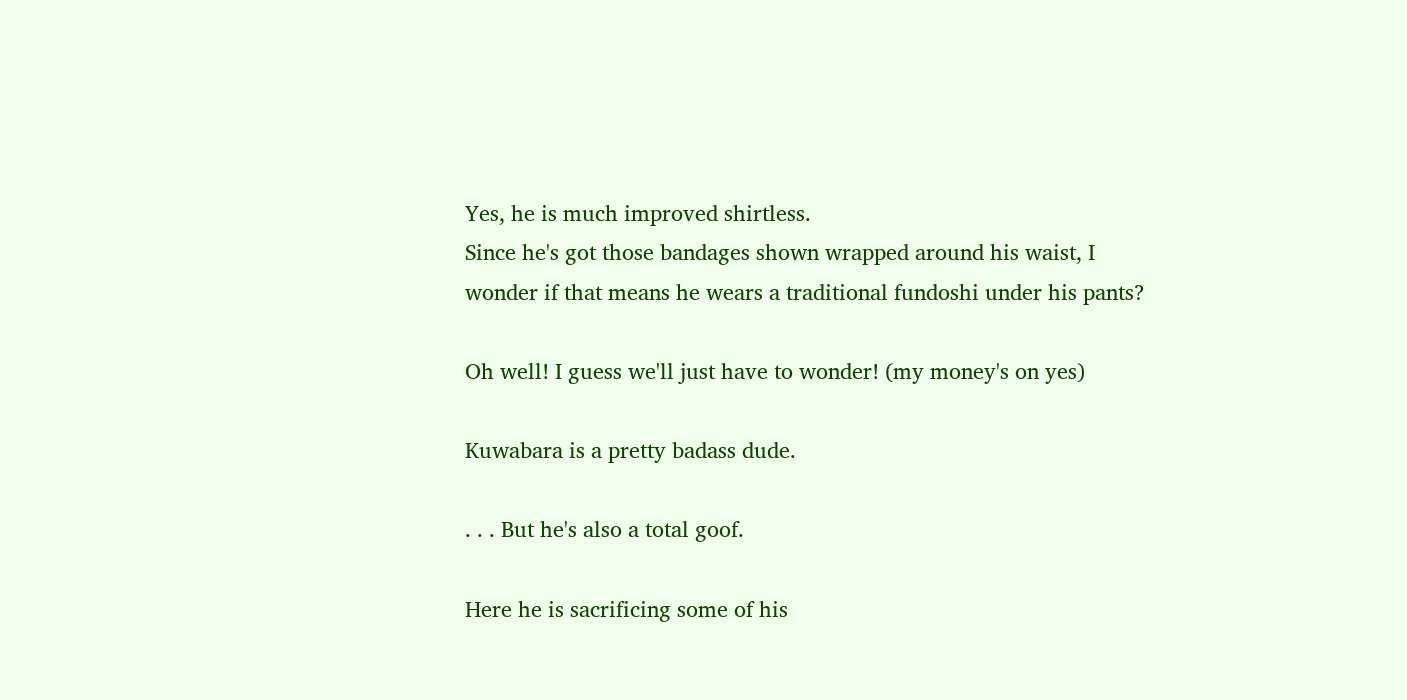Yes, he is much improved shirtless.
Since he's got those bandages shown wrapped around his waist, I wonder if that means he wears a traditional fundoshi under his pants?

Oh well! I guess we'll just have to wonder! (my money's on yes)

Kuwabara is a pretty badass dude.

. . . But he's also a total goof.

Here he is sacrificing some of his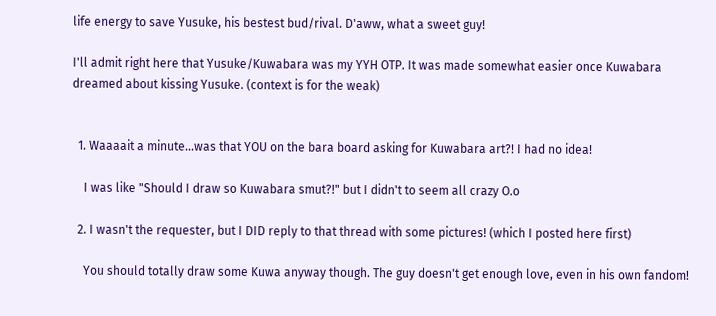life energy to save Yusuke, his bestest bud/rival. D'aww, what a sweet guy!

I'll admit right here that Yusuke/Kuwabara was my YYH OTP. It was made somewhat easier once Kuwabara dreamed about kissing Yusuke. (context is for the weak)


  1. Waaaait a minute...was that YOU on the bara board asking for Kuwabara art?! I had no idea!

    I was like "Should I draw so Kuwabara smut?!" but I didn't to seem all crazy O.o

  2. I wasn't the requester, but I DID reply to that thread with some pictures! (which I posted here first)

    You should totally draw some Kuwa anyway though. The guy doesn't get enough love, even in his own fandom!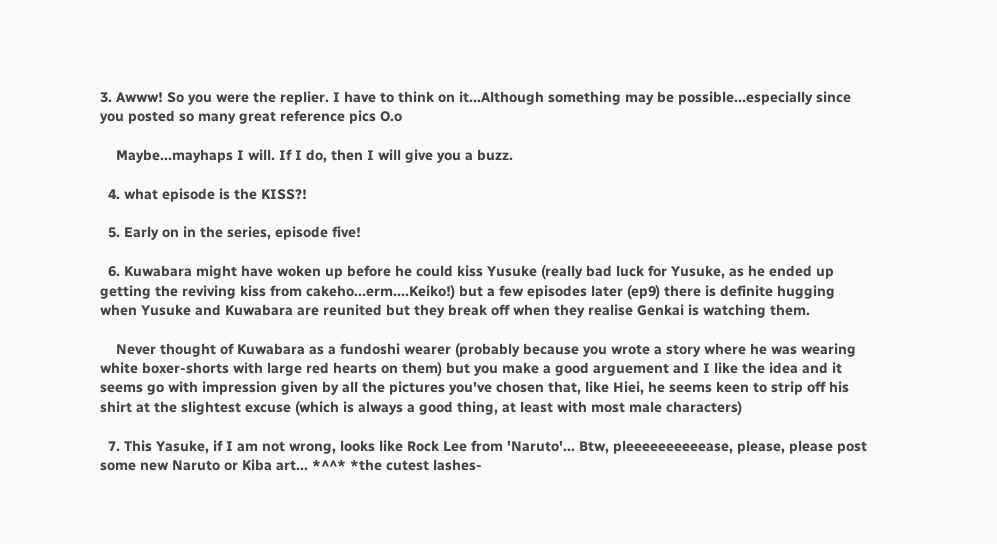3. Awww! So you were the replier. I have to think on it...Although something may be possible...especially since you posted so many great reference pics O.o

    Maybe...mayhaps I will. If I do, then I will give you a buzz.

  4. what episode is the KISS?!

  5. Early on in the series, episode five!

  6. Kuwabara might have woken up before he could kiss Yusuke (really bad luck for Yusuke, as he ended up getting the reviving kiss from cakeho...erm....Keiko!) but a few episodes later (ep9) there is definite hugging when Yusuke and Kuwabara are reunited but they break off when they realise Genkai is watching them.

    Never thought of Kuwabara as a fundoshi wearer (probably because you wrote a story where he was wearing white boxer-shorts with large red hearts on them) but you make a good arguement and I like the idea and it seems go with impression given by all the pictures you've chosen that, like Hiei, he seems keen to strip off his shirt at the slightest excuse (which is always a good thing, at least with most male characters)

  7. This Yasuke, if I am not wrong, looks like Rock Lee from 'Naruto'... Btw, pleeeeeeeeeease, please, please post some new Naruto or Kiba art... *^^* *the cutest lashes-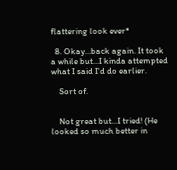flattering look ever*

  8. Okay...back again. It took a while but...I kinda attempted what I said I'd do earlier.

    Sort of.


    Not great but...I tried! (He looked so much better in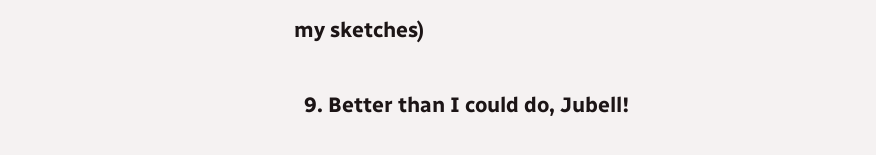my sketches)

  9. Better than I could do, Jubell!